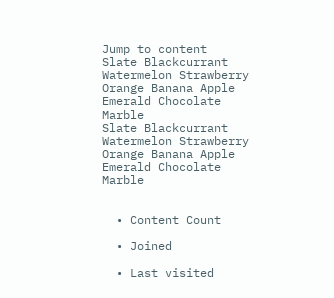Jump to content
Slate Blackcurrant Watermelon Strawberry Orange Banana Apple Emerald Chocolate Marble
Slate Blackcurrant Watermelon Strawberry Orange Banana Apple Emerald Chocolate Marble


  • Content Count

  • Joined

  • Last visited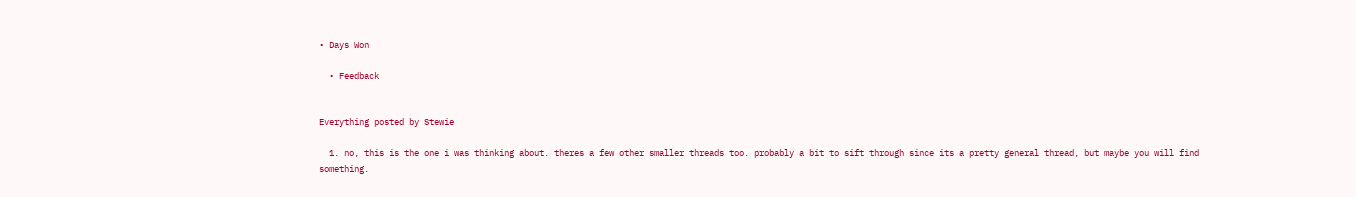• Days Won

  • Feedback


Everything posted by Stewie

  1. no, this is the one i was thinking about. theres a few other smaller threads too. probably a bit to sift through since its a pretty general thread, but maybe you will find something.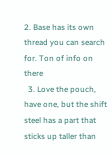2. Base has its own thread you can search for. Ton of info on there
  3. Love the pouch, have one, but the shift steel has a part that sticks up taller than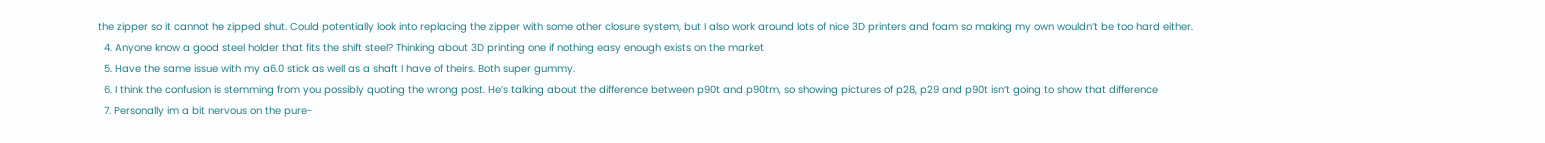the zipper so it cannot he zipped shut. Could potentially look into replacing the zipper with some other closure system, but I also work around lots of nice 3D printers and foam so making my own wouldn’t be too hard either.
  4. Anyone know a good steel holder that fits the shift steel? Thinking about 3D printing one if nothing easy enough exists on the market
  5. Have the same issue with my a6.0 stick as well as a shaft I have of theirs. Both super gummy.
  6. I think the confusion is stemming from you possibly quoting the wrong post. He’s talking about the difference between p90t and p90tm, so showing pictures of p28, p29 and p90t isn’t going to show that difference
  7. Personally im a bit nervous on the pure-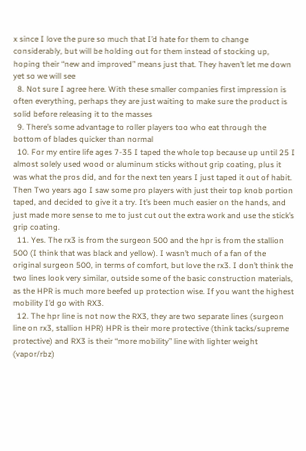x since I love the pure so much that I’d hate for them to change considerably, but will be holding out for them instead of stocking up, hoping their “new and improved” means just that. They haven’t let me down yet so we will see
  8. Not sure I agree here. With these smaller companies first impression is often everything, perhaps they are just waiting to make sure the product is solid before releasing it to the masses
  9. There’s some advantage to roller players too who eat through the bottom of blades quicker than normal
  10. For my entire life ages 7-35 I taped the whole top because up until 25 I almost solely used wood or aluminum sticks without grip coating, plus it was what the pros did, and for the next ten years I just taped it out of habit. Then Two years ago I saw some pro players with just their top knob portion taped, and decided to give it a try. It’s been much easier on the hands, and just made more sense to me to just cut out the extra work and use the stick’s grip coating.
  11. Yes. The rx3 is from the surgeon 500 and the hpr is from the stallion 500 (I think that was black and yellow). I wasn’t much of a fan of the original surgeon 500, in terms of comfort, but love the rx3. I don’t think the two lines look very similar, outside some of the basic construction materials, as the HPR is much more beefed up protection wise. If you want the highest mobility I’d go with RX3.
  12. The hpr line is not now the RX3, they are two separate lines (surgeon line on rx3, stallion HPR) HPR is their more protective (think tacks/supreme protective) and RX3 is their “more mobility” line with lighter weight (vapor/rbz)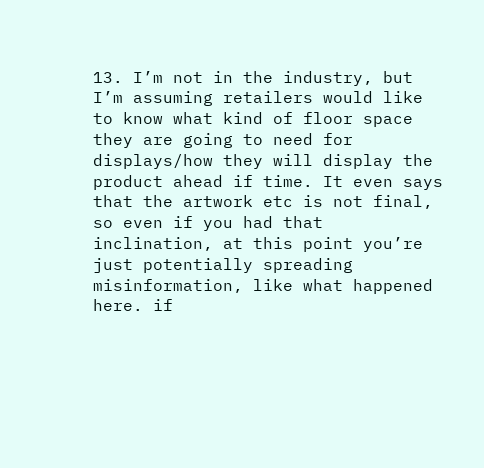13. I’m not in the industry, but I’m assuming retailers would like to know what kind of floor space they are going to need for displays/how they will display the product ahead if time. It even says that the artwork etc is not final, so even if you had that inclination, at this point you’re just potentially spreading misinformation, like what happened here. if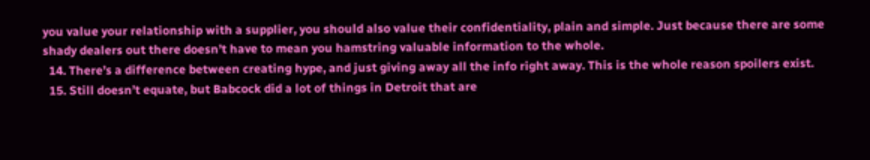you value your relationship with a supplier, you should also value their confidentiality, plain and simple. Just because there are some shady dealers out there doesn’t have to mean you hamstring valuable information to the whole.
  14. There’s a difference between creating hype, and just giving away all the info right away. This is the whole reason spoilers exist.
  15. Still doesn’t equate, but Babcock did a lot of things in Detroit that are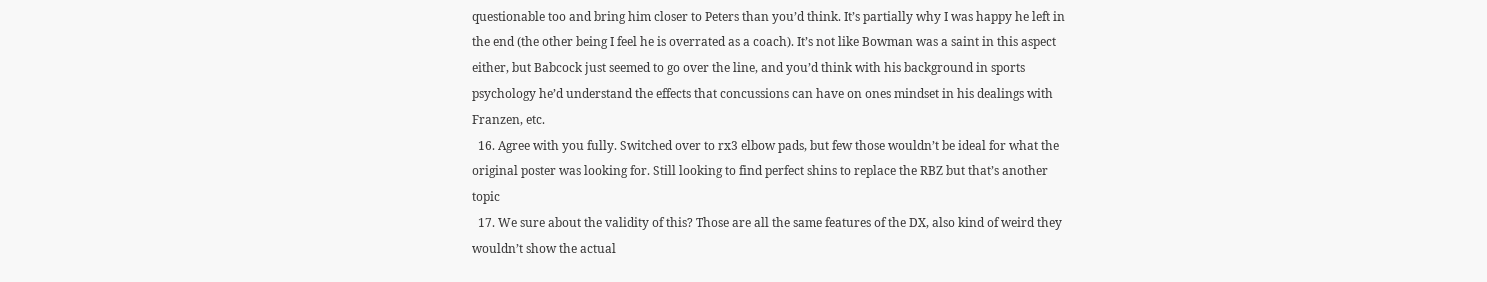questionable too and bring him closer to Peters than you’d think. It’s partially why I was happy he left in the end (the other being I feel he is overrated as a coach). It’s not like Bowman was a saint in this aspect either, but Babcock just seemed to go over the line, and you’d think with his background in sports psychology he’d understand the effects that concussions can have on ones mindset in his dealings with Franzen, etc.
  16. Agree with you fully. Switched over to rx3 elbow pads, but few those wouldn’t be ideal for what the original poster was looking for. Still looking to find perfect shins to replace the RBZ but that’s another topic
  17. We sure about the validity of this? Those are all the same features of the DX, also kind of weird they wouldn’t show the actual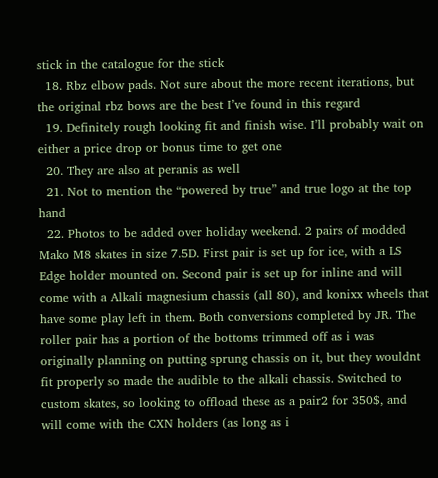stick in the catalogue for the stick
  18. Rbz elbow pads. Not sure about the more recent iterations, but the original rbz bows are the best I’ve found in this regard
  19. Definitely rough looking fit and finish wise. I’ll probably wait on either a price drop or bonus time to get one
  20. They are also at peranis as well
  21. Not to mention the “powered by true” and true logo at the top hand
  22. Photos to be added over holiday weekend. 2 pairs of modded Mako M8 skates in size 7.5D. First pair is set up for ice, with a LS Edge holder mounted on. Second pair is set up for inline and will come with a Alkali magnesium chassis (all 80), and konixx wheels that have some play left in them. Both conversions completed by JR. The roller pair has a portion of the bottoms trimmed off as i was originally planning on putting sprung chassis on it, but they wouldnt fit properly so made the audible to the alkali chassis. Switched to custom skates, so looking to offload these as a pair2 for 350$, and will come with the CXN holders (as long as i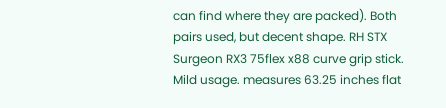can find where they are packed). Both pairs used, but decent shape. RH STX Surgeon RX3 75flex x88 curve grip stick. Mild usage. measures 63.25 inches flat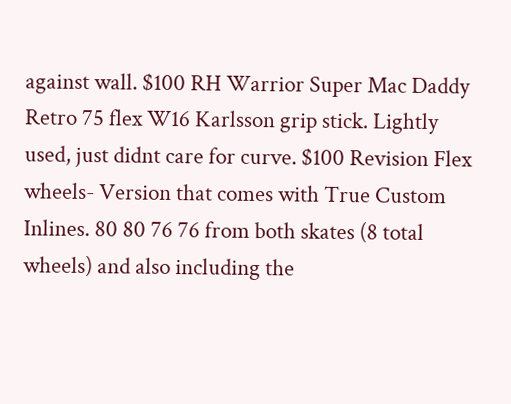against wall. $100 RH Warrior Super Mac Daddy Retro 75 flex W16 Karlsson grip stick. Lightly used, just didnt care for curve. $100 Revision Flex wheels- Version that comes with True Custom Inlines. 80 80 76 76 from both skates (8 total wheels) and also including the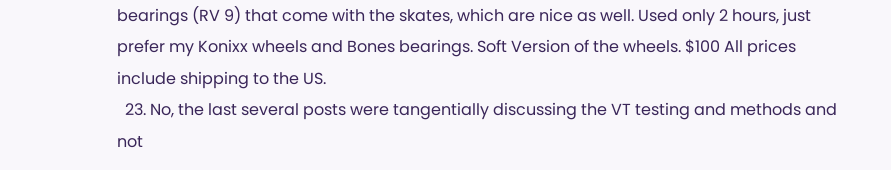bearings (RV 9) that come with the skates, which are nice as well. Used only 2 hours, just prefer my Konixx wheels and Bones bearings. Soft Version of the wheels. $100 All prices include shipping to the US.
  23. No, the last several posts were tangentially discussing the VT testing and methods and not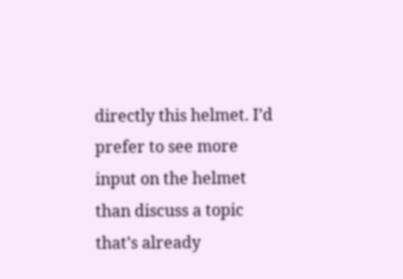directly this helmet. I’d prefer to see more input on the helmet than discuss a topic that’s already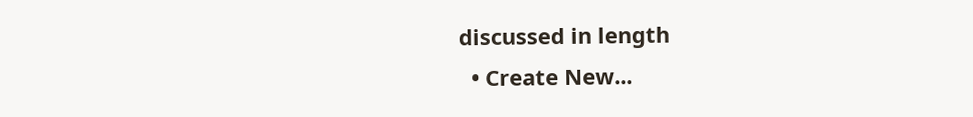discussed in length
  • Create New...